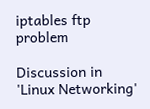iptables ftp problem

Discussion in 'Linux Networking'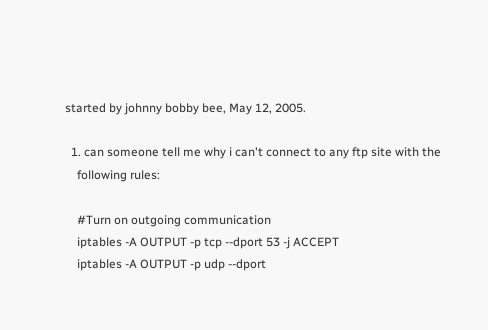started by johnny bobby bee, May 12, 2005.

  1. can someone tell me why i can't connect to any ftp site with the
    following rules:

    #Turn on outgoing communication
    iptables -A OUTPUT -p tcp --dport 53 -j ACCEPT
    iptables -A OUTPUT -p udp --dport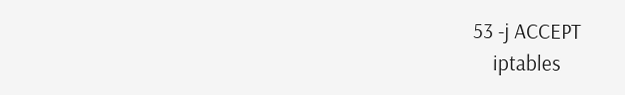53 -j ACCEPT
    iptables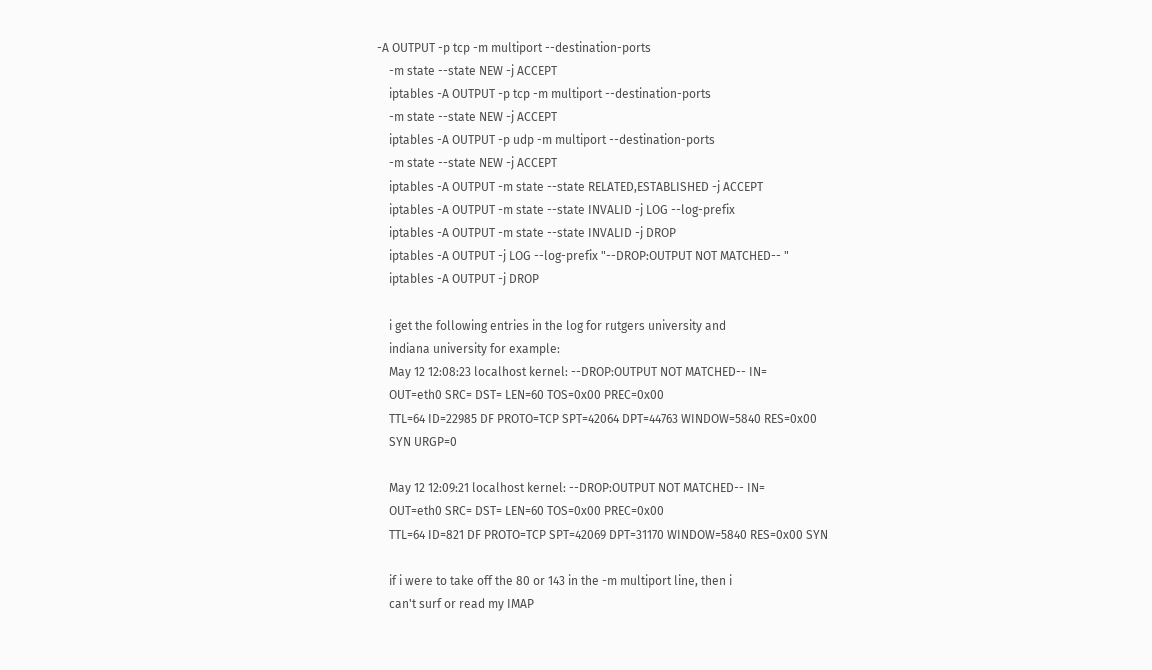-A OUTPUT -p tcp -m multiport --destination-ports
    -m state --state NEW -j ACCEPT
    iptables -A OUTPUT -p tcp -m multiport --destination-ports
    -m state --state NEW -j ACCEPT
    iptables -A OUTPUT -p udp -m multiport --destination-ports
    -m state --state NEW -j ACCEPT
    iptables -A OUTPUT -m state --state RELATED,ESTABLISHED -j ACCEPT
    iptables -A OUTPUT -m state --state INVALID -j LOG --log-prefix
    iptables -A OUTPUT -m state --state INVALID -j DROP
    iptables -A OUTPUT -j LOG --log-prefix "--DROP:OUTPUT NOT MATCHED-- "
    iptables -A OUTPUT -j DROP

    i get the following entries in the log for rutgers university and
    indiana university for example:
    May 12 12:08:23 localhost kernel: --DROP:OUTPUT NOT MATCHED-- IN=
    OUT=eth0 SRC= DST= LEN=60 TOS=0x00 PREC=0x00
    TTL=64 ID=22985 DF PROTO=TCP SPT=42064 DPT=44763 WINDOW=5840 RES=0x00
    SYN URGP=0

    May 12 12:09:21 localhost kernel: --DROP:OUTPUT NOT MATCHED-- IN=
    OUT=eth0 SRC= DST= LEN=60 TOS=0x00 PREC=0x00
    TTL=64 ID=821 DF PROTO=TCP SPT=42069 DPT=31170 WINDOW=5840 RES=0x00 SYN

    if i were to take off the 80 or 143 in the -m multiport line, then i
    can't surf or read my IMAP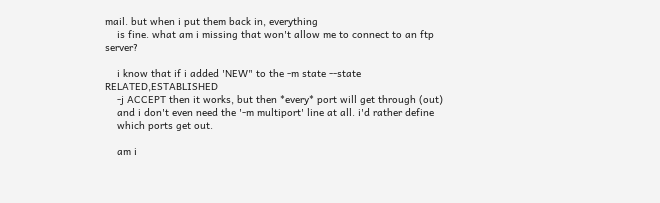mail. but when i put them back in, everything
    is fine. what am i missing that won't allow me to connect to an ftp server?

    i know that if i added 'NEW" to the -m state --state RELATED,ESTABLISHED
    -j ACCEPT then it works, but then *every* port will get through (out)
    and i don't even need the '-m multiport' line at all. i'd rather define
    which ports get out.

    am i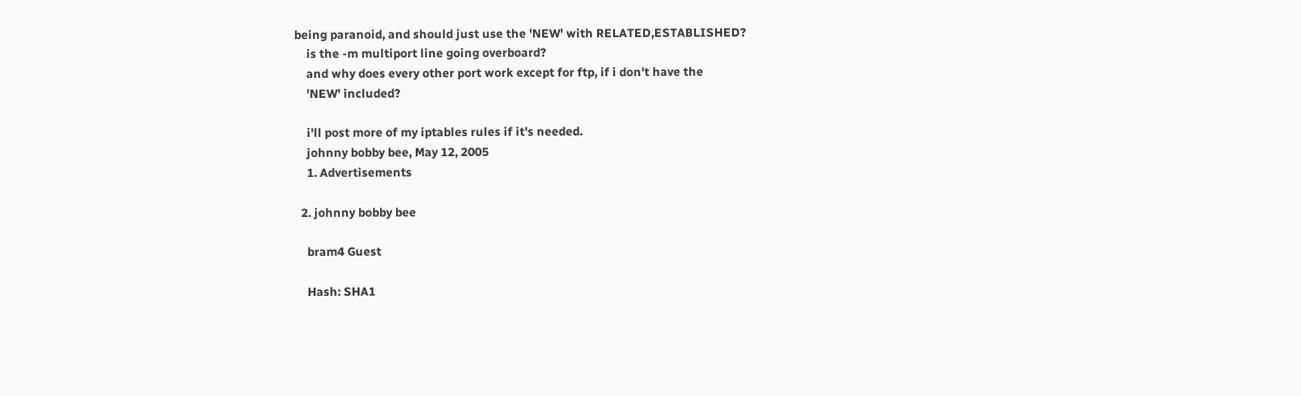being paranoid, and should just use the 'NEW' with RELATED,ESTABLISHED?
    is the -m multiport line going overboard?
    and why does every other port work except for ftp, if i don't have the
    'NEW' included?

    i'll post more of my iptables rules if it's needed.
    johnny bobby bee, May 12, 2005
    1. Advertisements

  2. johnny bobby bee

    bram4 Guest

    Hash: SHA1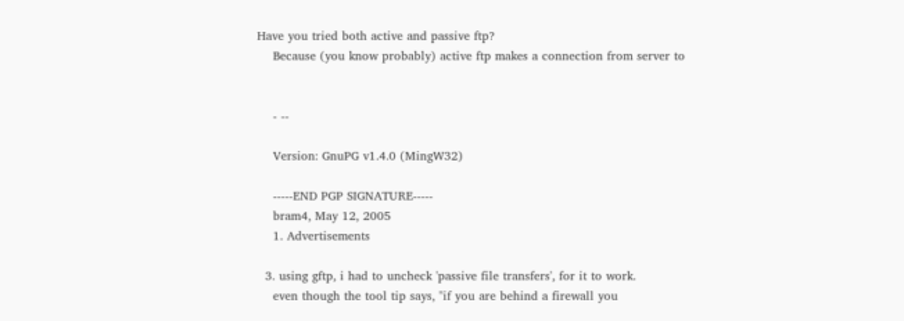Have you tried both active and passive ftp?
    Because (you know probably) active ftp makes a connection from server to


    - --

    Version: GnuPG v1.4.0 (MingW32)

    -----END PGP SIGNATURE-----
    bram4, May 12, 2005
    1. Advertisements

  3. using gftp, i had to uncheck 'passive file transfers', for it to work.
    even though the tool tip says, "if you are behind a firewall you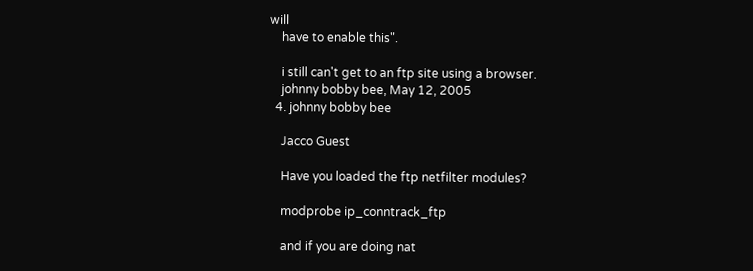will
    have to enable this".

    i still can't get to an ftp site using a browser.
    johnny bobby bee, May 12, 2005
  4. johnny bobby bee

    Jacco Guest

    Have you loaded the ftp netfilter modules?

    modprobe ip_conntrack_ftp

    and if you are doing nat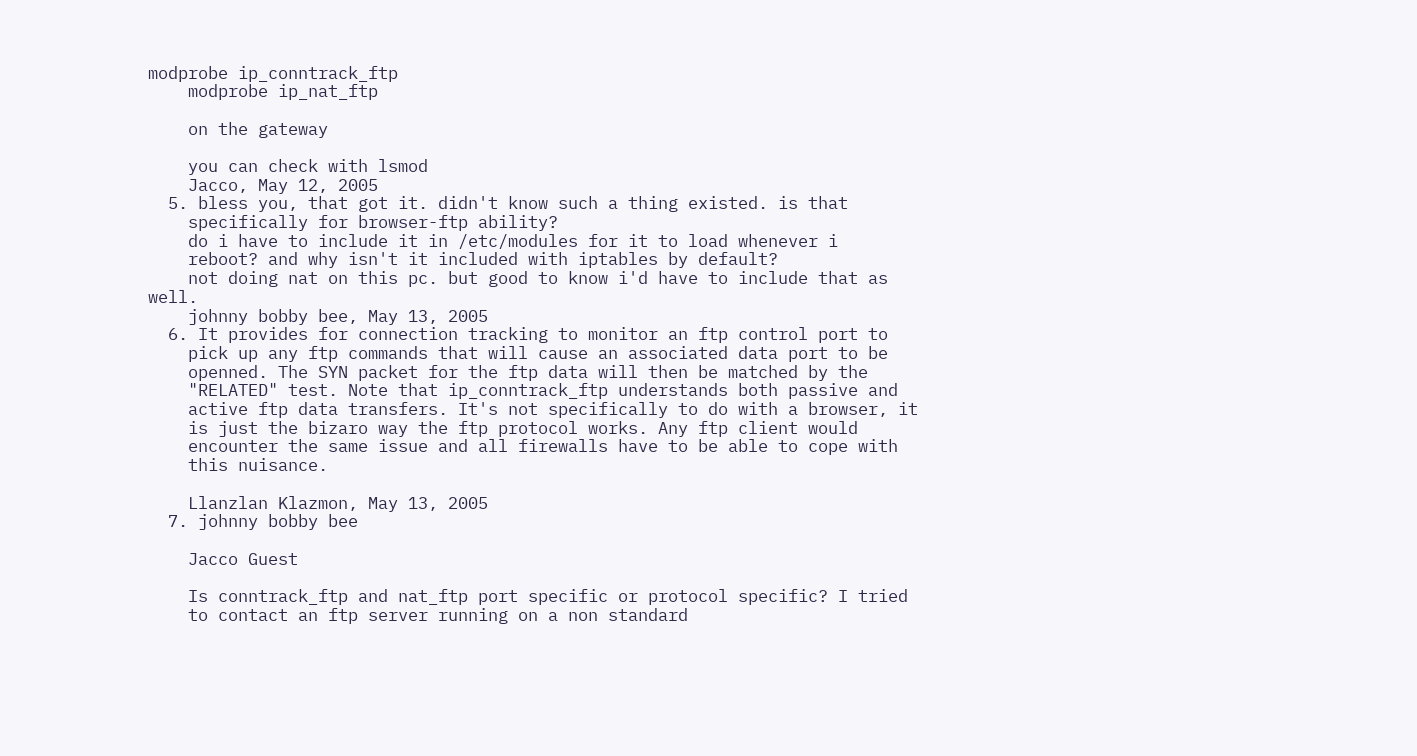modprobe ip_conntrack_ftp
    modprobe ip_nat_ftp

    on the gateway

    you can check with lsmod
    Jacco, May 12, 2005
  5. bless you, that got it. didn't know such a thing existed. is that
    specifically for browser-ftp ability?
    do i have to include it in /etc/modules for it to load whenever i
    reboot? and why isn't it included with iptables by default?
    not doing nat on this pc. but good to know i'd have to include that as well.
    johnny bobby bee, May 13, 2005
  6. It provides for connection tracking to monitor an ftp control port to
    pick up any ftp commands that will cause an associated data port to be
    openned. The SYN packet for the ftp data will then be matched by the
    "RELATED" test. Note that ip_conntrack_ftp understands both passive and
    active ftp data transfers. It's not specifically to do with a browser, it
    is just the bizaro way the ftp protocol works. Any ftp client would
    encounter the same issue and all firewalls have to be able to cope with
    this nuisance.

    Llanzlan Klazmon, May 13, 2005
  7. johnny bobby bee

    Jacco Guest

    Is conntrack_ftp and nat_ftp port specific or protocol specific? I tried
    to contact an ftp server running on a non standard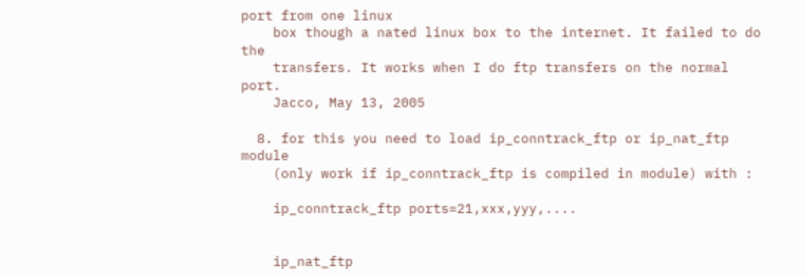port from one linux
    box though a nated linux box to the internet. It failed to do the
    transfers. It works when I do ftp transfers on the normal port.
    Jacco, May 13, 2005

  8. for this you need to load ip_conntrack_ftp or ip_nat_ftp module
    (only work if ip_conntrack_ftp is compiled in module) with :

    ip_conntrack_ftp ports=21,xxx,yyy,....


    ip_nat_ftp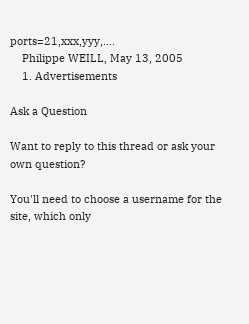ports=21,xxx,yyy,....
    Philippe WEILL, May 13, 2005
    1. Advertisements

Ask a Question

Want to reply to this thread or ask your own question?

You'll need to choose a username for the site, which only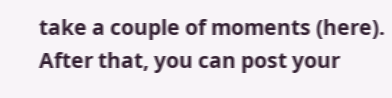take a couple of moments (here). After that, you can post your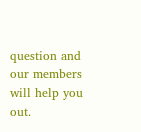question and our members will help you out.